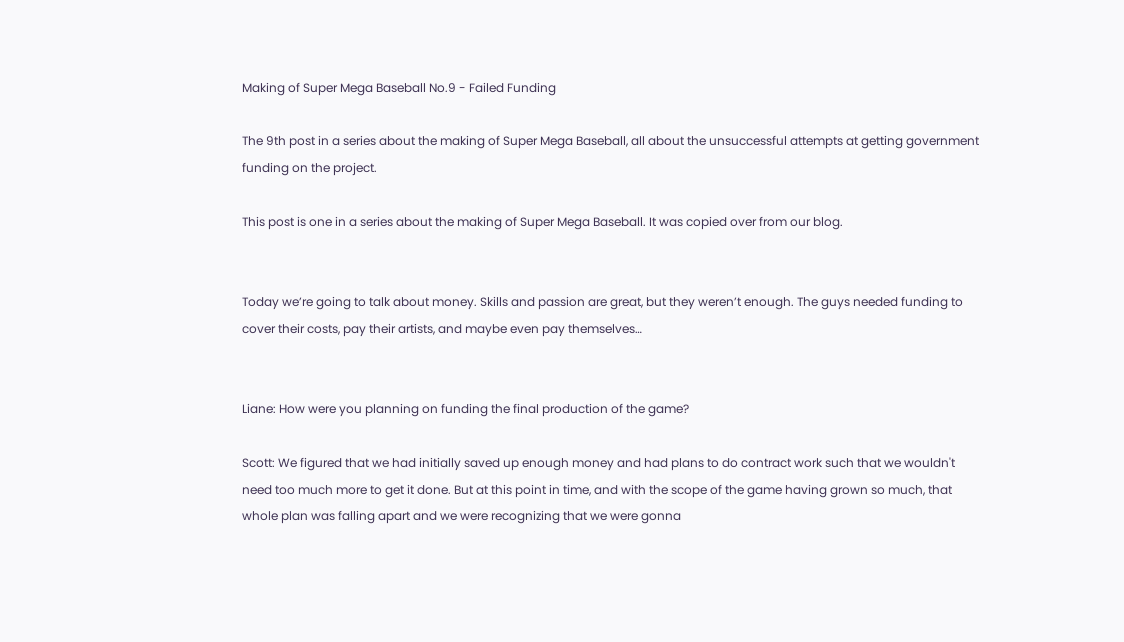Making of Super Mega Baseball No.9 - Failed Funding

The 9th post in a series about the making of Super Mega Baseball, all about the unsuccessful attempts at getting government funding on the project.

This post is one in a series about the making of Super Mega Baseball. It was copied over from our blog.


Today we’re going to talk about money. Skills and passion are great, but they weren’t enough. The guys needed funding to cover their costs, pay their artists, and maybe even pay themselves…


Liane: How were you planning on funding the final production of the game?

Scott: We figured that we had initially saved up enough money and had plans to do contract work such that we wouldn't need too much more to get it done. But at this point in time, and with the scope of the game having grown so much, that whole plan was falling apart and we were recognizing that we were gonna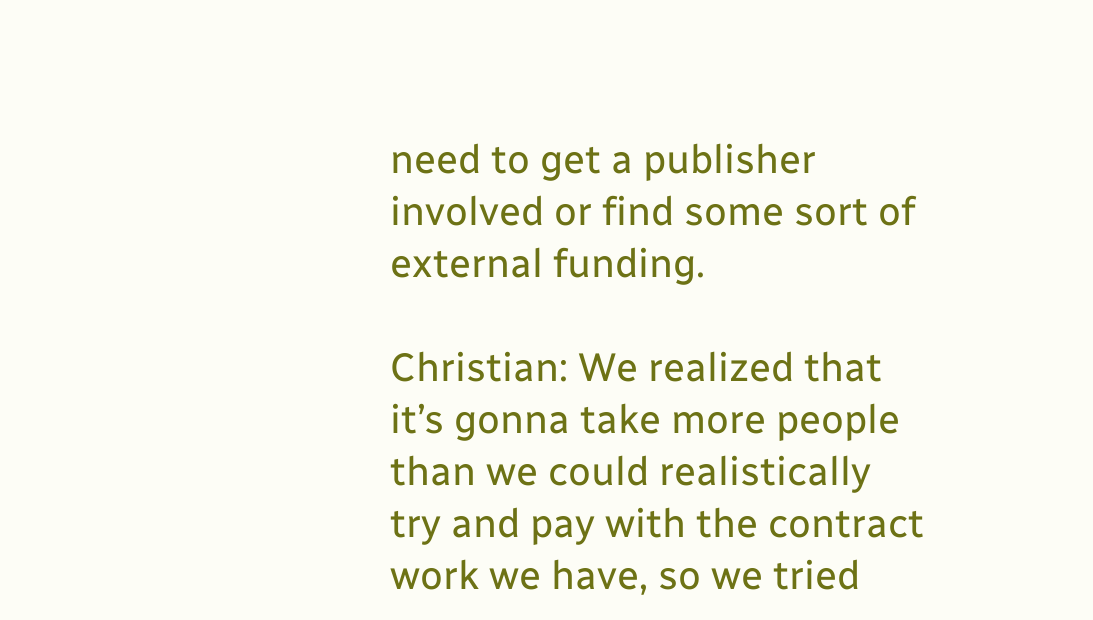need to get a publisher involved or find some sort of external funding.

Christian: We realized that it’s gonna take more people than we could realistically try and pay with the contract work we have, so we tried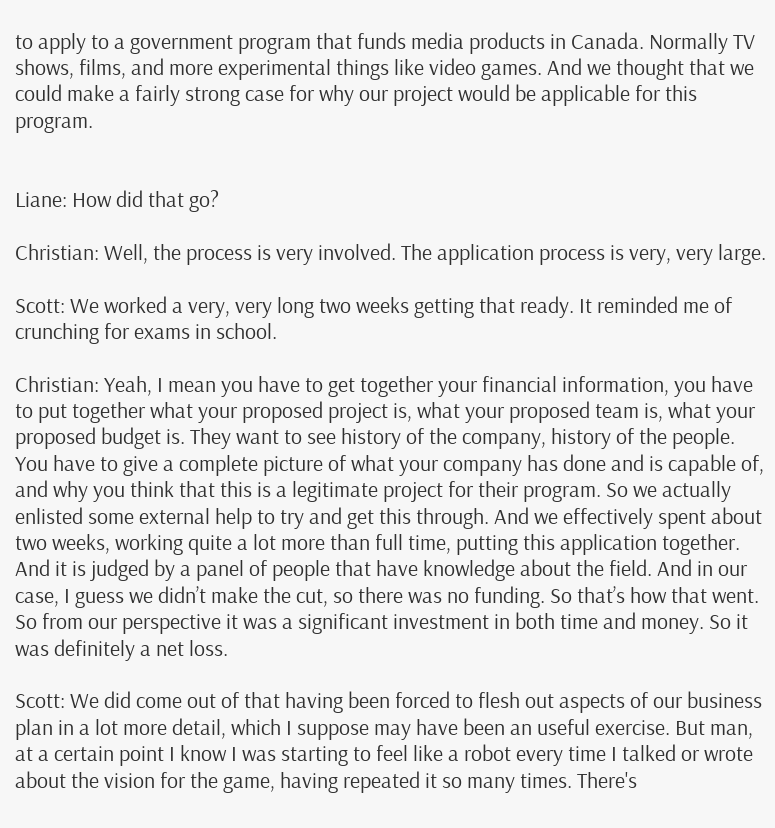to apply to a government program that funds media products in Canada. Normally TV shows, films, and more experimental things like video games. And we thought that we could make a fairly strong case for why our project would be applicable for this program.


Liane: How did that go?

Christian: Well, the process is very involved. The application process is very, very large.

Scott: We worked a very, very long two weeks getting that ready. It reminded me of crunching for exams in school.

Christian: Yeah, I mean you have to get together your financial information, you have to put together what your proposed project is, what your proposed team is, what your proposed budget is. They want to see history of the company, history of the people. You have to give a complete picture of what your company has done and is capable of, and why you think that this is a legitimate project for their program. So we actually enlisted some external help to try and get this through. And we effectively spent about two weeks, working quite a lot more than full time, putting this application together. And it is judged by a panel of people that have knowledge about the field. And in our case, I guess we didn’t make the cut, so there was no funding. So that’s how that went. So from our perspective it was a significant investment in both time and money. So it was definitely a net loss.

Scott: We did come out of that having been forced to flesh out aspects of our business plan in a lot more detail, which I suppose may have been an useful exercise. But man, at a certain point I know I was starting to feel like a robot every time I talked or wrote about the vision for the game, having repeated it so many times. There's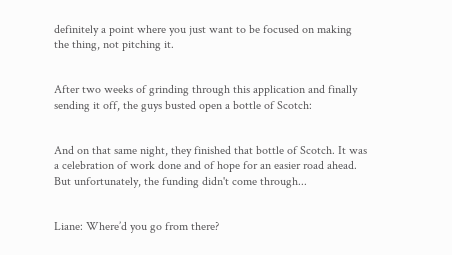definitely a point where you just want to be focused on making the thing, not pitching it.


After two weeks of grinding through this application and finally sending it off, the guys busted open a bottle of Scotch:


And on that same night, they finished that bottle of Scotch. It was a celebration of work done and of hope for an easier road ahead. But unfortunately, the funding didn't come through...


Liane: Where’d you go from there?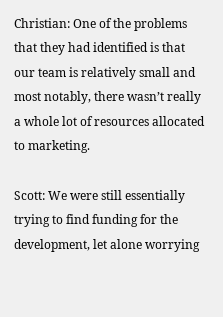Christian: One of the problems that they had identified is that our team is relatively small and most notably, there wasn’t really a whole lot of resources allocated to marketing.

Scott: We were still essentially trying to find funding for the development, let alone worrying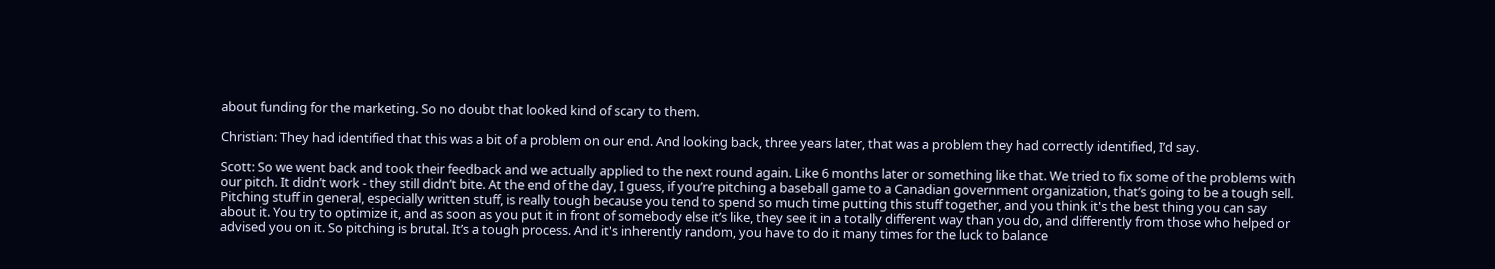about funding for the marketing. So no doubt that looked kind of scary to them.

Christian: They had identified that this was a bit of a problem on our end. And looking back, three years later, that was a problem they had correctly identified, I’d say.

Scott: So we went back and took their feedback and we actually applied to the next round again. Like 6 months later or something like that. We tried to fix some of the problems with our pitch. It didn’t work - they still didn’t bite. At the end of the day, I guess, if you’re pitching a baseball game to a Canadian government organization, that’s going to be a tough sell. Pitching stuff in general, especially written stuff, is really tough because you tend to spend so much time putting this stuff together, and you think it's the best thing you can say about it. You try to optimize it, and as soon as you put it in front of somebody else it’s like, they see it in a totally different way than you do, and differently from those who helped or advised you on it. So pitching is brutal. It’s a tough process. And it's inherently random, you have to do it many times for the luck to balance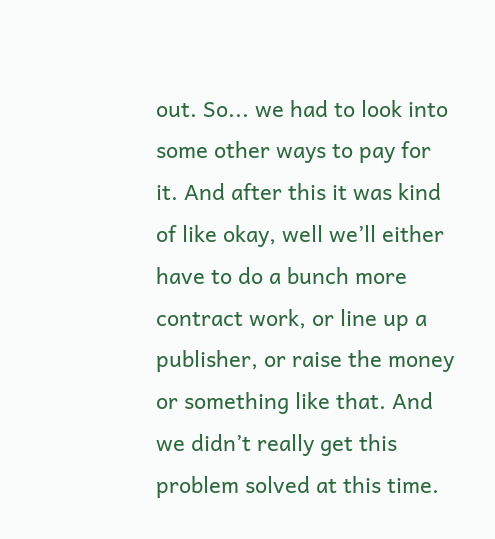out. So... we had to look into some other ways to pay for it. And after this it was kind of like okay, well we’ll either have to do a bunch more contract work, or line up a publisher, or raise the money or something like that. And we didn’t really get this problem solved at this time.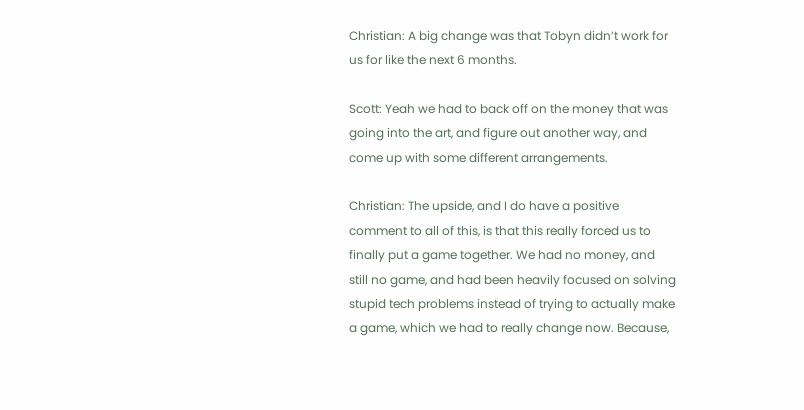Christian: A big change was that Tobyn didn’t work for us for like the next 6 months.

Scott: Yeah we had to back off on the money that was going into the art, and figure out another way, and come up with some different arrangements.

Christian: The upside, and I do have a positive comment to all of this, is that this really forced us to finally put a game together. We had no money, and still no game, and had been heavily focused on solving stupid tech problems instead of trying to actually make a game, which we had to really change now. Because,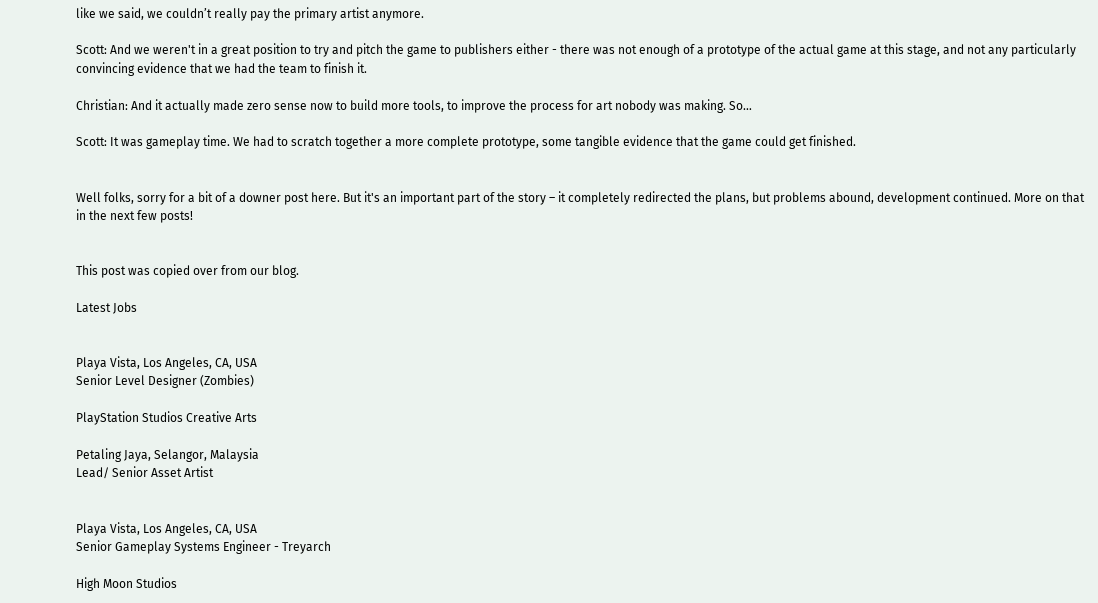like we said, we couldn’t really pay the primary artist anymore.

Scott: And we weren't in a great position to try and pitch the game to publishers either - there was not enough of a prototype of the actual game at this stage, and not any particularly convincing evidence that we had the team to finish it.

Christian: And it actually made zero sense now to build more tools, to improve the process for art nobody was making. So…

Scott: It was gameplay time. We had to scratch together a more complete prototype, some tangible evidence that the game could get finished.


Well folks, sorry for a bit of a downer post here. But it's an important part of the story – it completely redirected the plans, but problems abound, development continued. More on that in the next few posts!


This post was copied over from our blog.

Latest Jobs


Playa Vista, Los Angeles, CA, USA
Senior Level Designer (Zombies)

PlayStation Studios Creative Arts

Petaling Jaya, Selangor, Malaysia
Lead/ Senior Asset Artist


Playa Vista, Los Angeles, CA, USA
Senior Gameplay Systems Engineer - Treyarch

High Moon Studios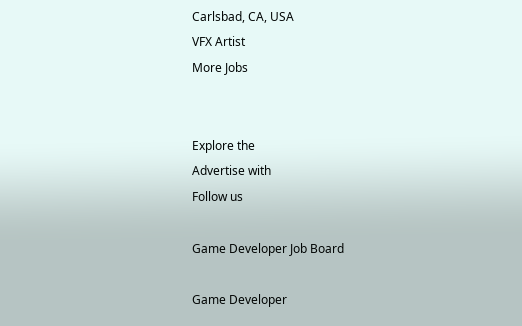Carlsbad, CA, USA
VFX Artist
More Jobs


Explore the
Advertise with
Follow us

Game Developer Job Board

Game Developer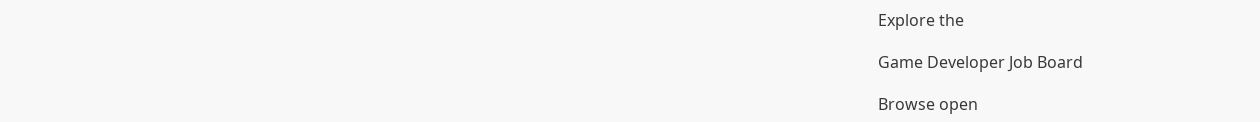Explore the

Game Developer Job Board

Browse open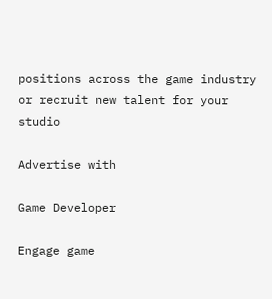positions across the game industry or recruit new talent for your studio

Advertise with

Game Developer

Engage game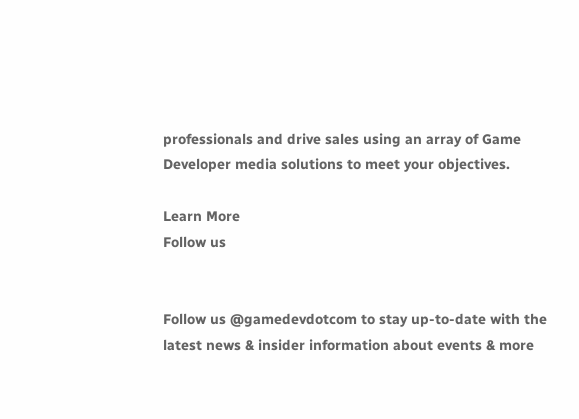professionals and drive sales using an array of Game Developer media solutions to meet your objectives.

Learn More
Follow us


Follow us @gamedevdotcom to stay up-to-date with the latest news & insider information about events & more